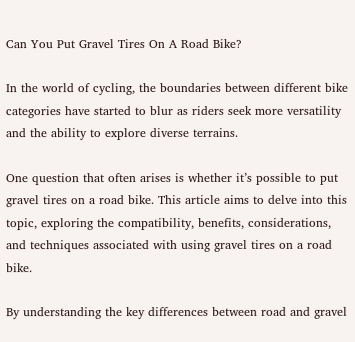Can You Put Gravel Tires On A Road Bike?

In the world of cycling, the boundaries between different bike categories have started to blur as riders seek more versatility and the ability to explore diverse terrains.

One question that often arises is whether it’s possible to put gravel tires on a road bike. This article aims to delve into this topic, exploring the compatibility, benefits, considerations, and techniques associated with using gravel tires on a road bike.

By understanding the key differences between road and gravel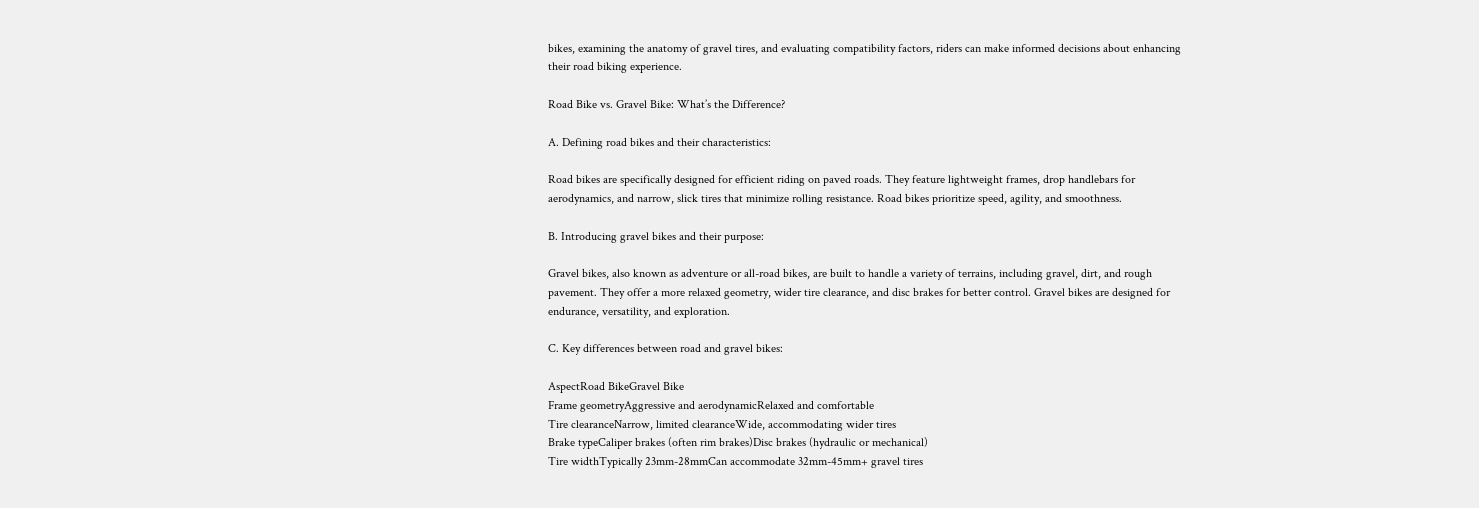bikes, examining the anatomy of gravel tires, and evaluating compatibility factors, riders can make informed decisions about enhancing their road biking experience.

Road Bike vs. Gravel Bike: What’s the Difference?

A. Defining road bikes and their characteristics:

Road bikes are specifically designed for efficient riding on paved roads. They feature lightweight frames, drop handlebars for aerodynamics, and narrow, slick tires that minimize rolling resistance. Road bikes prioritize speed, agility, and smoothness.

B. Introducing gravel bikes and their purpose:

Gravel bikes, also known as adventure or all-road bikes, are built to handle a variety of terrains, including gravel, dirt, and rough pavement. They offer a more relaxed geometry, wider tire clearance, and disc brakes for better control. Gravel bikes are designed for endurance, versatility, and exploration.

C. Key differences between road and gravel bikes:

AspectRoad BikeGravel Bike
Frame geometryAggressive and aerodynamicRelaxed and comfortable
Tire clearanceNarrow, limited clearanceWide, accommodating wider tires
Brake typeCaliper brakes (often rim brakes)Disc brakes (hydraulic or mechanical)
Tire widthTypically 23mm-28mmCan accommodate 32mm-45mm+ gravel tires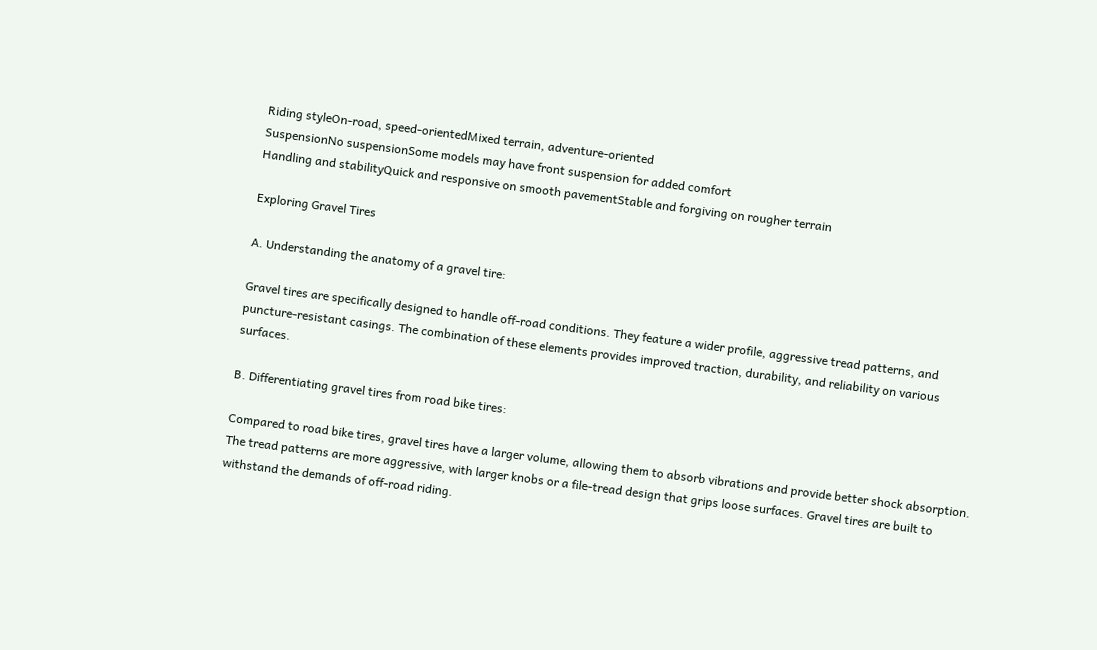Riding styleOn-road, speed-orientedMixed terrain, adventure-oriented
SuspensionNo suspensionSome models may have front suspension for added comfort
Handling and stabilityQuick and responsive on smooth pavementStable and forgiving on rougher terrain

Exploring Gravel Tires

A. Understanding the anatomy of a gravel tire:

Gravel tires are specifically designed to handle off-road conditions. They feature a wider profile, aggressive tread patterns, and puncture-resistant casings. The combination of these elements provides improved traction, durability, and reliability on various surfaces.

B. Differentiating gravel tires from road bike tires:

Compared to road bike tires, gravel tires have a larger volume, allowing them to absorb vibrations and provide better shock absorption. The tread patterns are more aggressive, with larger knobs or a file-tread design that grips loose surfaces. Gravel tires are built to withstand the demands of off-road riding.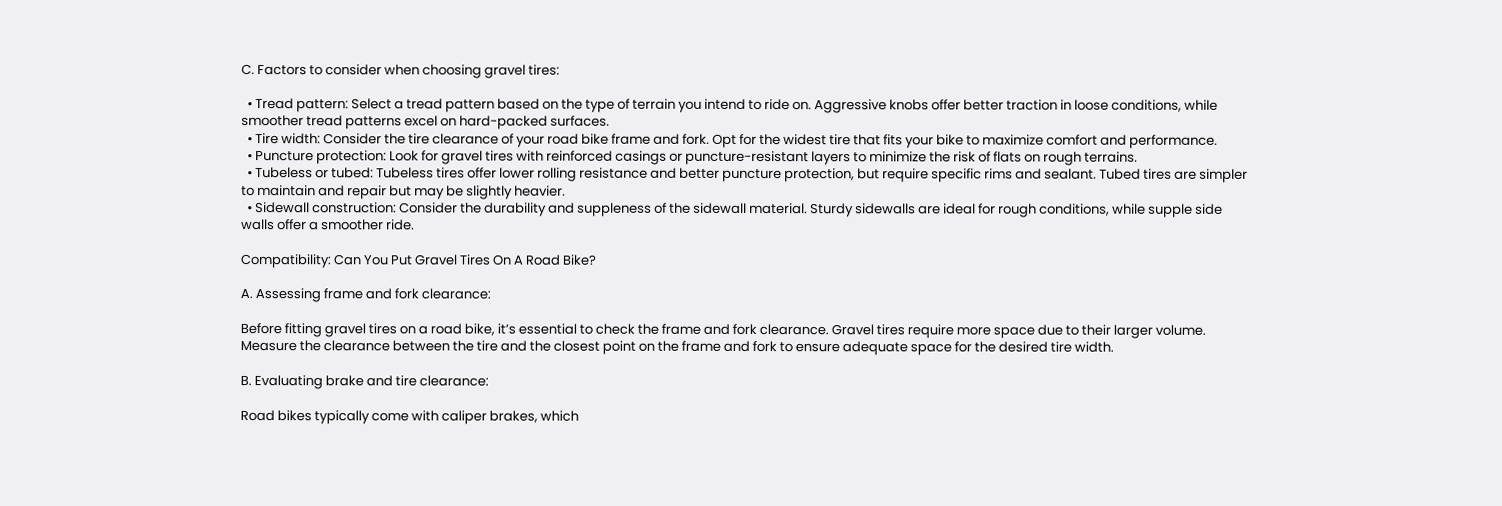C. Factors to consider when choosing gravel tires:

  • Tread pattern: Select a tread pattern based on the type of terrain you intend to ride on. Aggressive knobs offer better traction in loose conditions, while smoother tread patterns excel on hard-packed surfaces.
  • Tire width: Consider the tire clearance of your road bike frame and fork. Opt for the widest tire that fits your bike to maximize comfort and performance.
  • Puncture protection: Look for gravel tires with reinforced casings or puncture-resistant layers to minimize the risk of flats on rough terrains.
  • Tubeless or tubed: Tubeless tires offer lower rolling resistance and better puncture protection, but require specific rims and sealant. Tubed tires are simpler to maintain and repair but may be slightly heavier.
  • Sidewall construction: Consider the durability and suppleness of the sidewall material. Sturdy sidewalls are ideal for rough conditions, while supple side walls offer a smoother ride.

Compatibility: Can You Put Gravel Tires On A Road Bike?

A. Assessing frame and fork clearance:

Before fitting gravel tires on a road bike, it’s essential to check the frame and fork clearance. Gravel tires require more space due to their larger volume. Measure the clearance between the tire and the closest point on the frame and fork to ensure adequate space for the desired tire width.

B. Evaluating brake and tire clearance:

Road bikes typically come with caliper brakes, which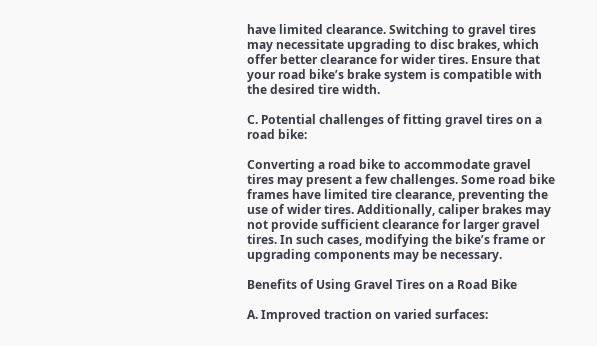have limited clearance. Switching to gravel tires may necessitate upgrading to disc brakes, which offer better clearance for wider tires. Ensure that your road bike’s brake system is compatible with the desired tire width.

C. Potential challenges of fitting gravel tires on a road bike:

Converting a road bike to accommodate gravel tires may present a few challenges. Some road bike frames have limited tire clearance, preventing the use of wider tires. Additionally, caliper brakes may not provide sufficient clearance for larger gravel tires. In such cases, modifying the bike’s frame or upgrading components may be necessary.

Benefits of Using Gravel Tires on a Road Bike

A. Improved traction on varied surfaces: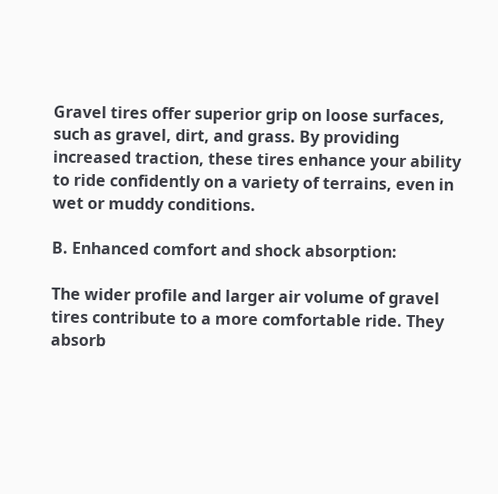Gravel tires offer superior grip on loose surfaces, such as gravel, dirt, and grass. By providing increased traction, these tires enhance your ability to ride confidently on a variety of terrains, even in wet or muddy conditions.

B. Enhanced comfort and shock absorption:

The wider profile and larger air volume of gravel tires contribute to a more comfortable ride. They absorb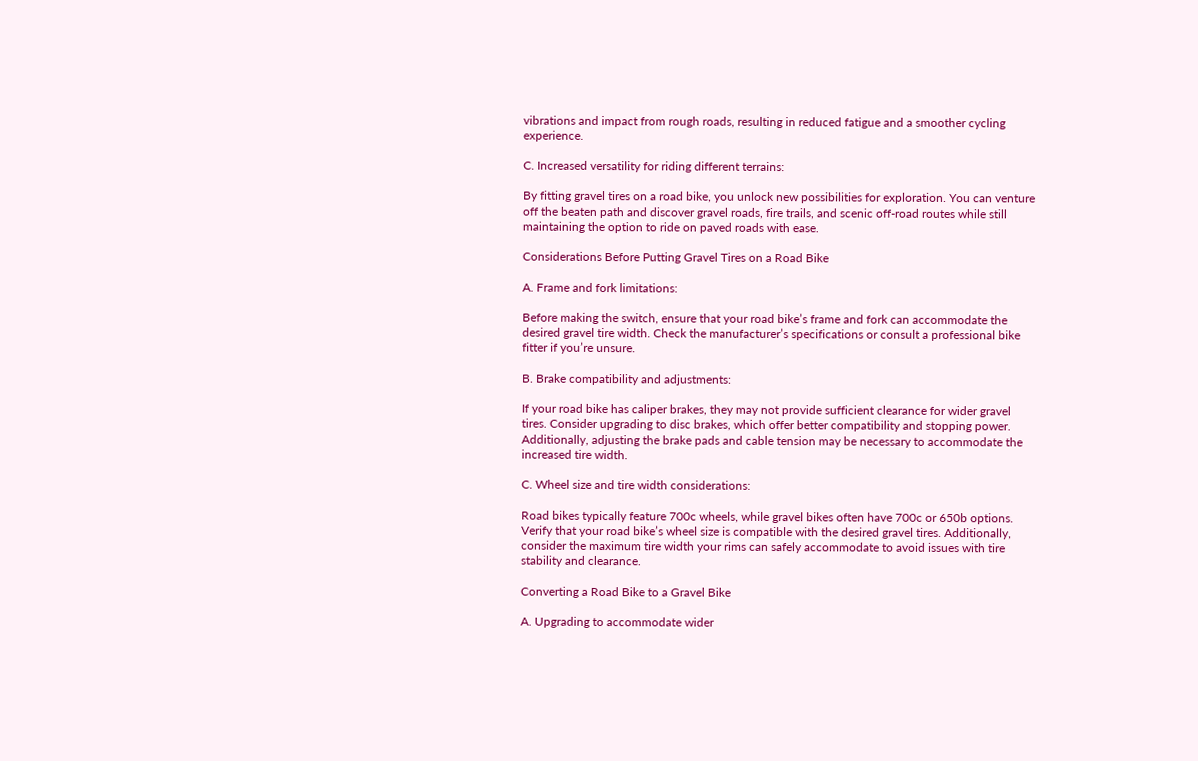vibrations and impact from rough roads, resulting in reduced fatigue and a smoother cycling experience.

C. Increased versatility for riding different terrains:

By fitting gravel tires on a road bike, you unlock new possibilities for exploration. You can venture off the beaten path and discover gravel roads, fire trails, and scenic off-road routes while still maintaining the option to ride on paved roads with ease.

Considerations Before Putting Gravel Tires on a Road Bike

A. Frame and fork limitations:

Before making the switch, ensure that your road bike’s frame and fork can accommodate the desired gravel tire width. Check the manufacturer’s specifications or consult a professional bike fitter if you’re unsure.

B. Brake compatibility and adjustments:

If your road bike has caliper brakes, they may not provide sufficient clearance for wider gravel tires. Consider upgrading to disc brakes, which offer better compatibility and stopping power. Additionally, adjusting the brake pads and cable tension may be necessary to accommodate the increased tire width.

C. Wheel size and tire width considerations:

Road bikes typically feature 700c wheels, while gravel bikes often have 700c or 650b options. Verify that your road bike’s wheel size is compatible with the desired gravel tires. Additionally, consider the maximum tire width your rims can safely accommodate to avoid issues with tire stability and clearance.

Converting a Road Bike to a Gravel Bike

A. Upgrading to accommodate wider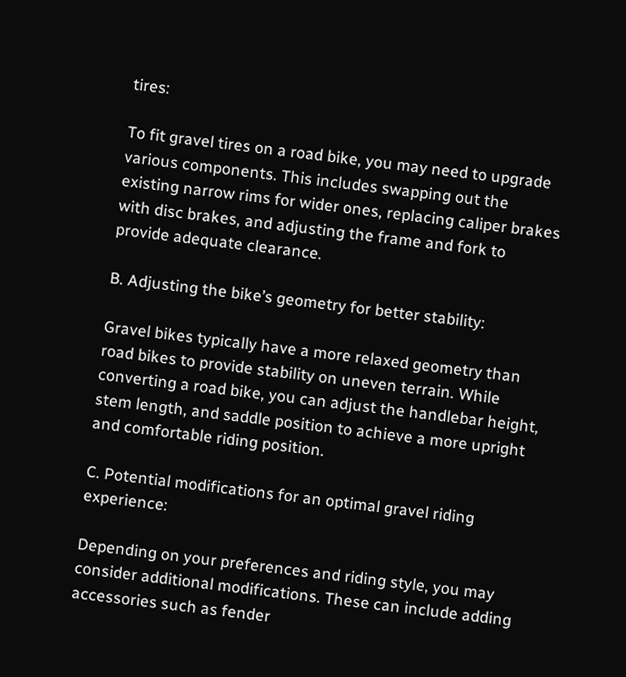tires:

To fit gravel tires on a road bike, you may need to upgrade various components. This includes swapping out the existing narrow rims for wider ones, replacing caliper brakes with disc brakes, and adjusting the frame and fork to provide adequate clearance.

B. Adjusting the bike’s geometry for better stability:

Gravel bikes typically have a more relaxed geometry than road bikes to provide stability on uneven terrain. While converting a road bike, you can adjust the handlebar height, stem length, and saddle position to achieve a more upright and comfortable riding position.

C. Potential modifications for an optimal gravel riding experience:

Depending on your preferences and riding style, you may consider additional modifications. These can include adding accessories such as fender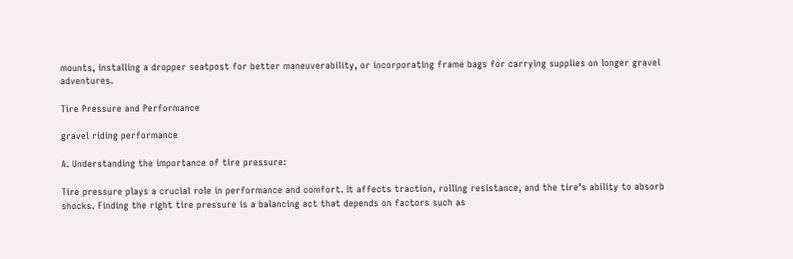mounts, installing a dropper seatpost for better maneuverability, or incorporating frame bags for carrying supplies on longer gravel adventures.

Tire Pressure and Performance

gravel riding performance

A. Understanding the importance of tire pressure:

Tire pressure plays a crucial role in performance and comfort. It affects traction, rolling resistance, and the tire’s ability to absorb shocks. Finding the right tire pressure is a balancing act that depends on factors such as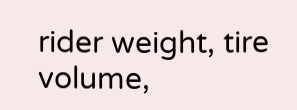rider weight, tire volume,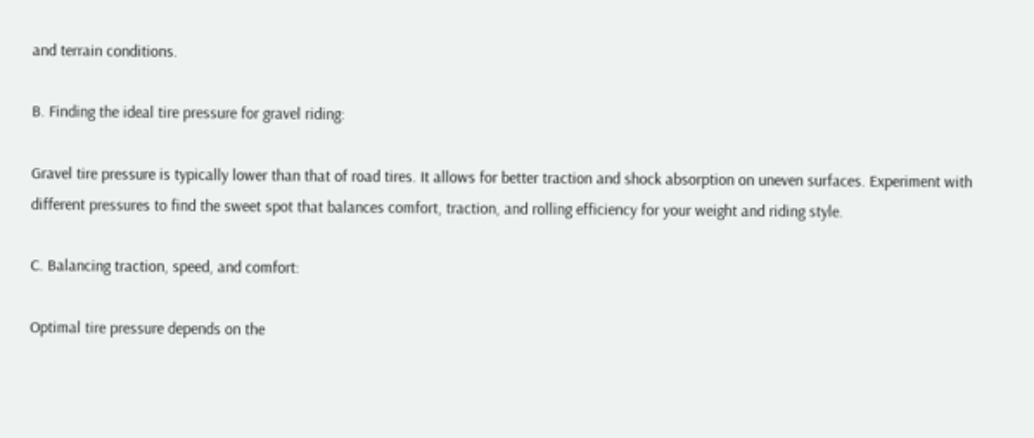and terrain conditions.

B. Finding the ideal tire pressure for gravel riding:

Gravel tire pressure is typically lower than that of road tires. It allows for better traction and shock absorption on uneven surfaces. Experiment with different pressures to find the sweet spot that balances comfort, traction, and rolling efficiency for your weight and riding style.

C. Balancing traction, speed, and comfort:

Optimal tire pressure depends on the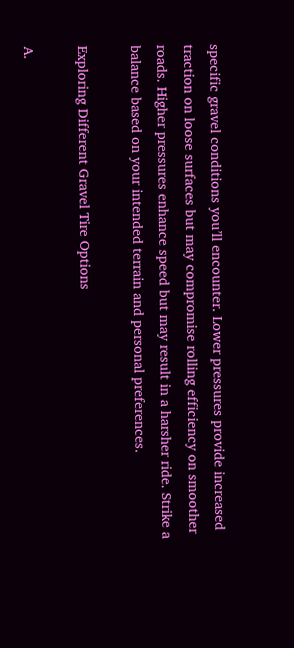specific gravel conditions you’ll encounter. Lower pressures provide increased traction on loose surfaces but may compromise rolling efficiency on smoother roads. Higher pressures enhance speed but may result in a harsher ride. Strike a balance based on your intended terrain and personal preferences.

Exploring Different Gravel Tire Options

A.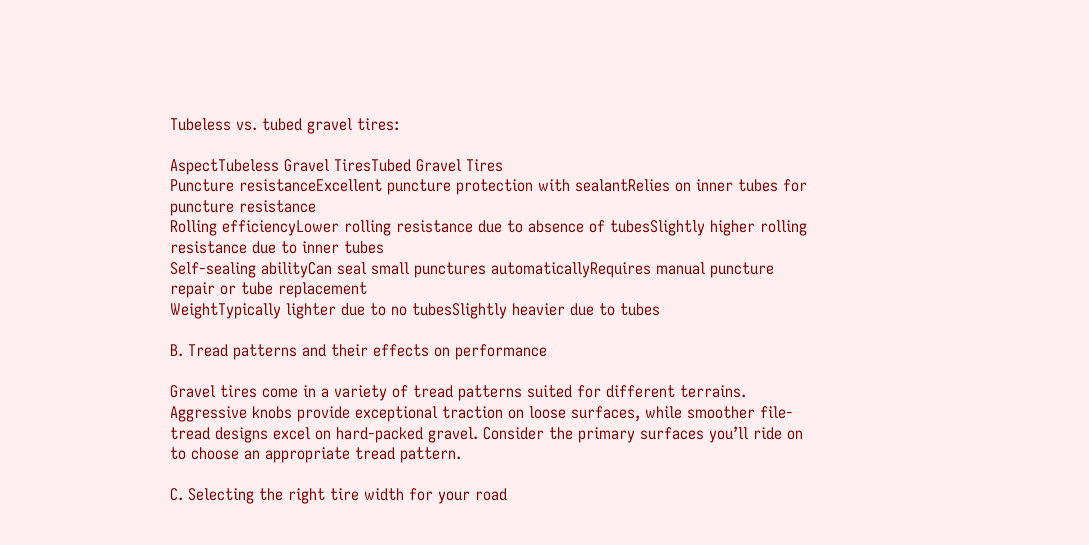Tubeless vs. tubed gravel tires:

AspectTubeless Gravel TiresTubed Gravel Tires
Puncture resistanceExcellent puncture protection with sealantRelies on inner tubes for puncture resistance
Rolling efficiencyLower rolling resistance due to absence of tubesSlightly higher rolling resistance due to inner tubes
Self-sealing abilityCan seal small punctures automaticallyRequires manual puncture repair or tube replacement
WeightTypically lighter due to no tubesSlightly heavier due to tubes

B. Tread patterns and their effects on performance

Gravel tires come in a variety of tread patterns suited for different terrains. Aggressive knobs provide exceptional traction on loose surfaces, while smoother file-tread designs excel on hard-packed gravel. Consider the primary surfaces you’ll ride on to choose an appropriate tread pattern.

C. Selecting the right tire width for your road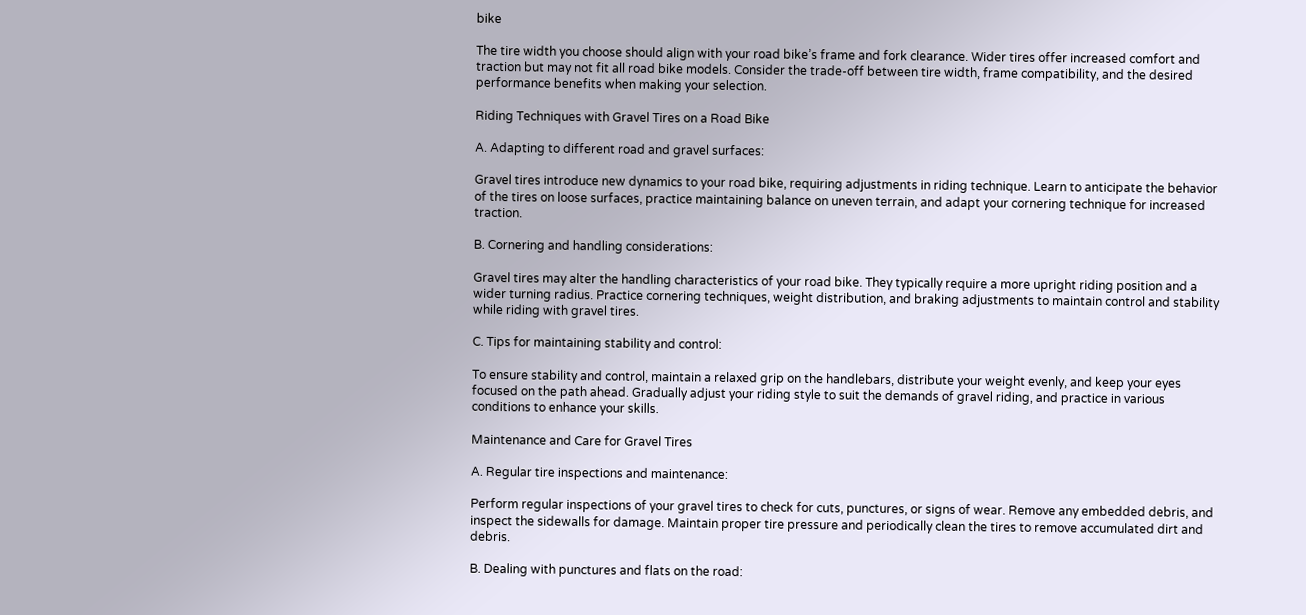bike

The tire width you choose should align with your road bike’s frame and fork clearance. Wider tires offer increased comfort and traction but may not fit all road bike models. Consider the trade-off between tire width, frame compatibility, and the desired performance benefits when making your selection.

Riding Techniques with Gravel Tires on a Road Bike

A. Adapting to different road and gravel surfaces:

Gravel tires introduce new dynamics to your road bike, requiring adjustments in riding technique. Learn to anticipate the behavior of the tires on loose surfaces, practice maintaining balance on uneven terrain, and adapt your cornering technique for increased traction.

B. Cornering and handling considerations:

Gravel tires may alter the handling characteristics of your road bike. They typically require a more upright riding position and a wider turning radius. Practice cornering techniques, weight distribution, and braking adjustments to maintain control and stability while riding with gravel tires.

C. Tips for maintaining stability and control:

To ensure stability and control, maintain a relaxed grip on the handlebars, distribute your weight evenly, and keep your eyes focused on the path ahead. Gradually adjust your riding style to suit the demands of gravel riding, and practice in various conditions to enhance your skills.

Maintenance and Care for Gravel Tires

A. Regular tire inspections and maintenance:

Perform regular inspections of your gravel tires to check for cuts, punctures, or signs of wear. Remove any embedded debris, and inspect the sidewalls for damage. Maintain proper tire pressure and periodically clean the tires to remove accumulated dirt and debris.

B. Dealing with punctures and flats on the road: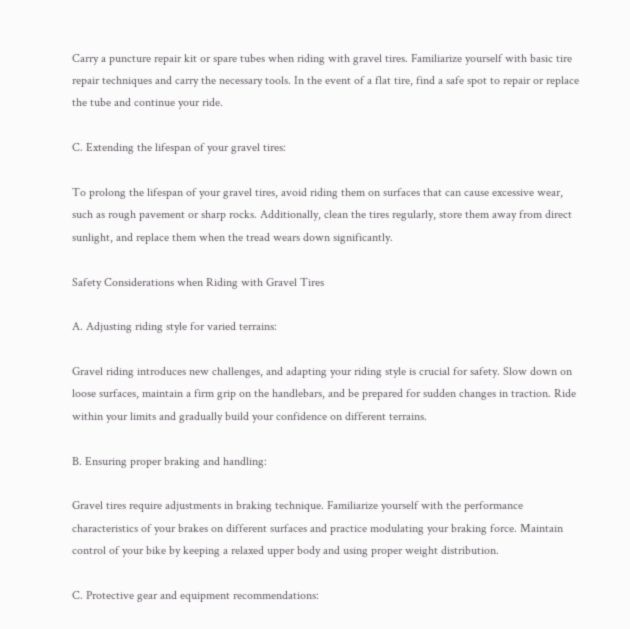Carry a puncture repair kit or spare tubes when riding with gravel tires. Familiarize yourself with basic tire repair techniques and carry the necessary tools. In the event of a flat tire, find a safe spot to repair or replace the tube and continue your ride.

C. Extending the lifespan of your gravel tires:

To prolong the lifespan of your gravel tires, avoid riding them on surfaces that can cause excessive wear, such as rough pavement or sharp rocks. Additionally, clean the tires regularly, store them away from direct sunlight, and replace them when the tread wears down significantly.

Safety Considerations when Riding with Gravel Tires

A. Adjusting riding style for varied terrains:

Gravel riding introduces new challenges, and adapting your riding style is crucial for safety. Slow down on loose surfaces, maintain a firm grip on the handlebars, and be prepared for sudden changes in traction. Ride within your limits and gradually build your confidence on different terrains.

B. Ensuring proper braking and handling:

Gravel tires require adjustments in braking technique. Familiarize yourself with the performance characteristics of your brakes on different surfaces and practice modulating your braking force. Maintain control of your bike by keeping a relaxed upper body and using proper weight distribution.

C. Protective gear and equipment recommendations: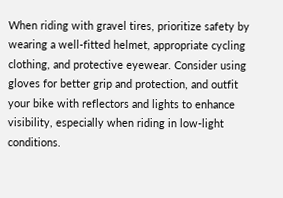When riding with gravel tires, prioritize safety by wearing a well-fitted helmet, appropriate cycling clothing, and protective eyewear. Consider using gloves for better grip and protection, and outfit your bike with reflectors and lights to enhance visibility, especially when riding in low-light conditions.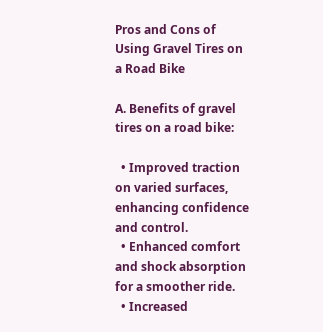Pros and Cons of Using Gravel Tires on a Road Bike

A. Benefits of gravel tires on a road bike:

  • Improved traction on varied surfaces, enhancing confidence and control.
  • Enhanced comfort and shock absorption for a smoother ride.
  • Increased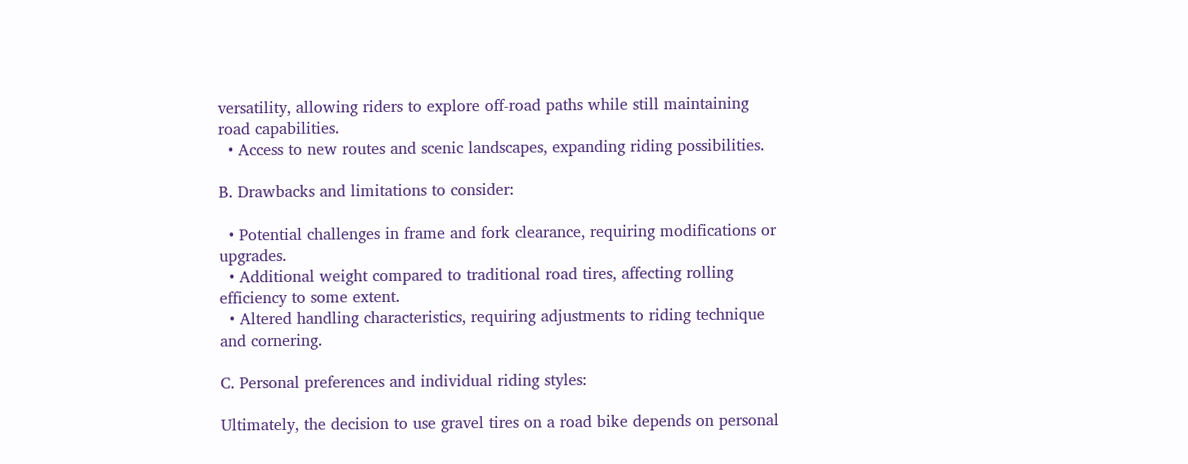versatility, allowing riders to explore off-road paths while still maintaining road capabilities.
  • Access to new routes and scenic landscapes, expanding riding possibilities.

B. Drawbacks and limitations to consider:

  • Potential challenges in frame and fork clearance, requiring modifications or upgrades.
  • Additional weight compared to traditional road tires, affecting rolling efficiency to some extent.
  • Altered handling characteristics, requiring adjustments to riding technique and cornering.

C. Personal preferences and individual riding styles:

Ultimately, the decision to use gravel tires on a road bike depends on personal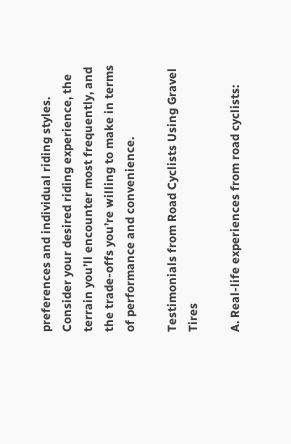preferences and individual riding styles. Consider your desired riding experience, the terrain you’ll encounter most frequently, and the trade-offs you’re willing to make in terms of performance and convenience.

Testimonials from Road Cyclists Using Gravel Tires

A. Real-life experiences from road cyclists: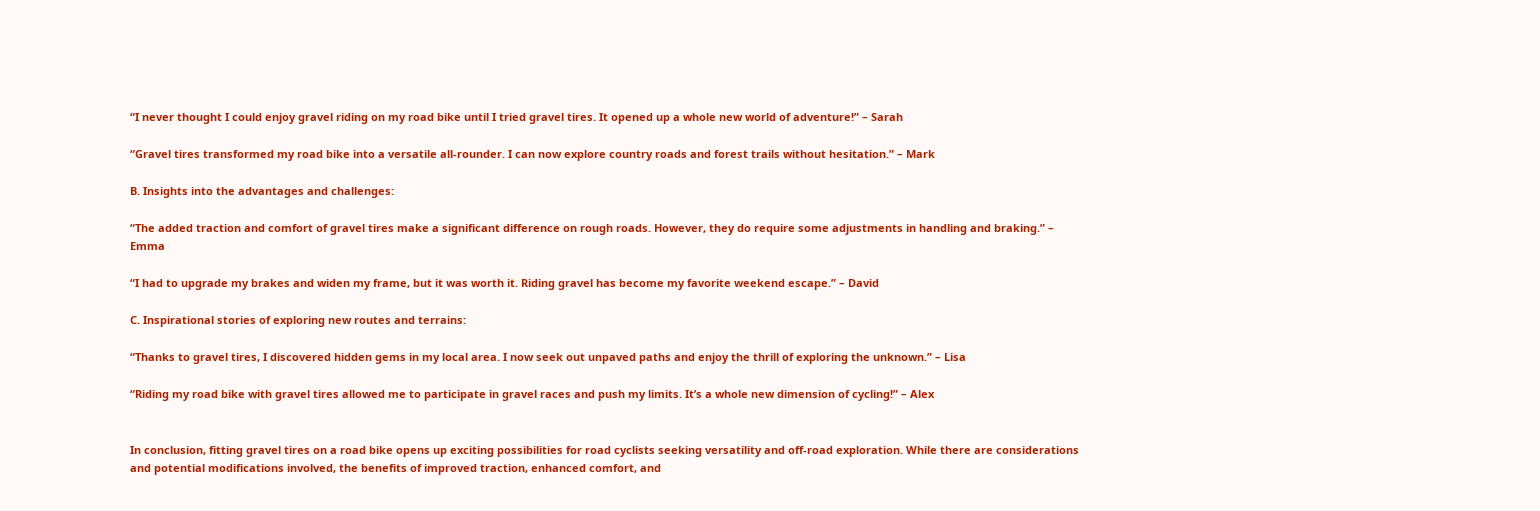“I never thought I could enjoy gravel riding on my road bike until I tried gravel tires. It opened up a whole new world of adventure!” – Sarah

“Gravel tires transformed my road bike into a versatile all-rounder. I can now explore country roads and forest trails without hesitation.” – Mark

B. Insights into the advantages and challenges:

“The added traction and comfort of gravel tires make a significant difference on rough roads. However, they do require some adjustments in handling and braking.” – Emma

“I had to upgrade my brakes and widen my frame, but it was worth it. Riding gravel has become my favorite weekend escape.” – David

C. Inspirational stories of exploring new routes and terrains:

“Thanks to gravel tires, I discovered hidden gems in my local area. I now seek out unpaved paths and enjoy the thrill of exploring the unknown.” – Lisa

“Riding my road bike with gravel tires allowed me to participate in gravel races and push my limits. It’s a whole new dimension of cycling!” – Alex


In conclusion, fitting gravel tires on a road bike opens up exciting possibilities for road cyclists seeking versatility and off-road exploration. While there are considerations and potential modifications involved, the benefits of improved traction, enhanced comfort, and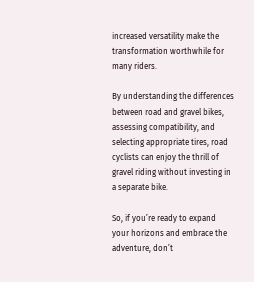increased versatility make the transformation worthwhile for many riders.

By understanding the differences between road and gravel bikes, assessing compatibility, and selecting appropriate tires, road cyclists can enjoy the thrill of gravel riding without investing in a separate bike.

So, if you’re ready to expand your horizons and embrace the adventure, don’t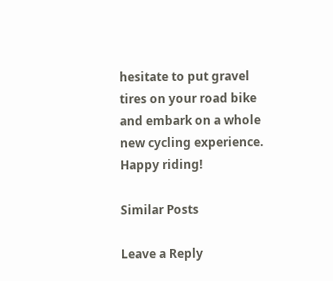hesitate to put gravel tires on your road bike and embark on a whole new cycling experience. Happy riding!

Similar Posts

Leave a Reply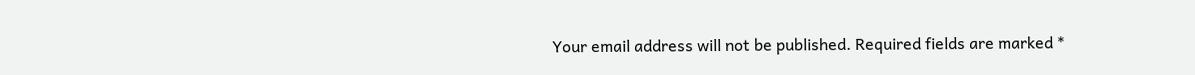Your email address will not be published. Required fields are marked *